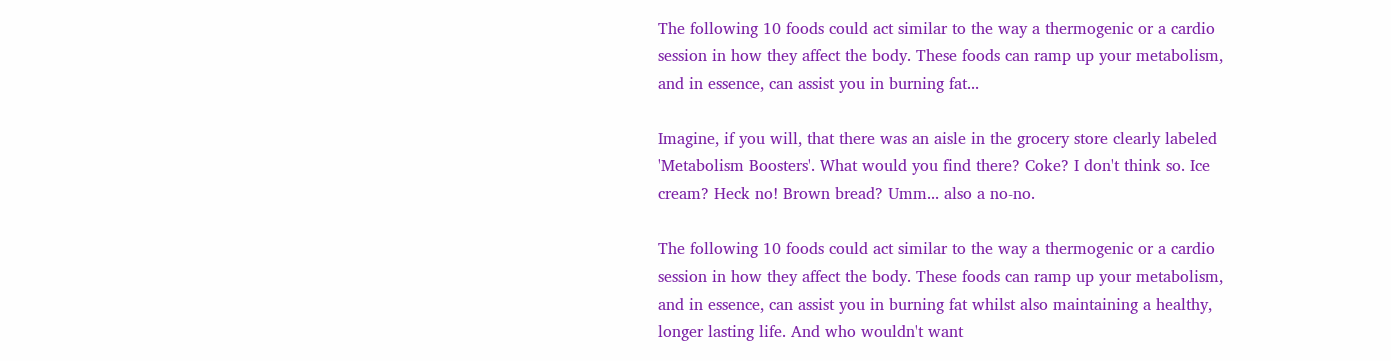The following 10 foods could act similar to the way a thermogenic or a cardio session in how they affect the body. These foods can ramp up your metabolism, and in essence, can assist you in burning fat...

Imagine, if you will, that there was an aisle in the grocery store clearly labeled 'Metabolism Boosters'. What would you find there? Coke? I don't think so. Ice cream? Heck no! Brown bread? Umm... also a no-no.

The following 10 foods could act similar to the way a thermogenic or a cardio session in how they affect the body. These foods can ramp up your metabolism, and in essence, can assist you in burning fat whilst also maintaining a healthy, longer lasting life. And who wouldn't want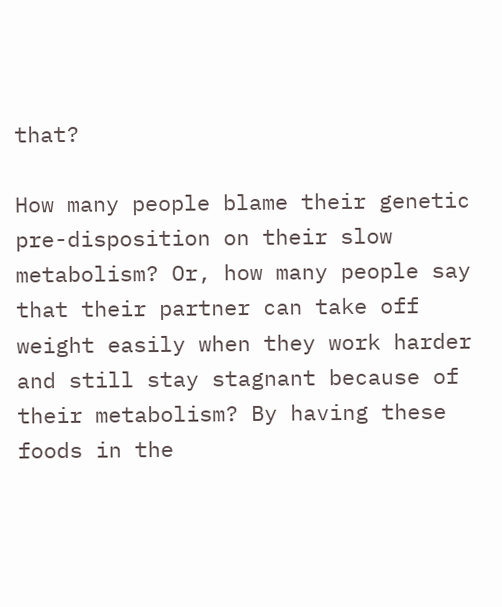that?

How many people blame their genetic pre-disposition on their slow metabolism? Or, how many people say that their partner can take off weight easily when they work harder and still stay stagnant because of their metabolism? By having these foods in the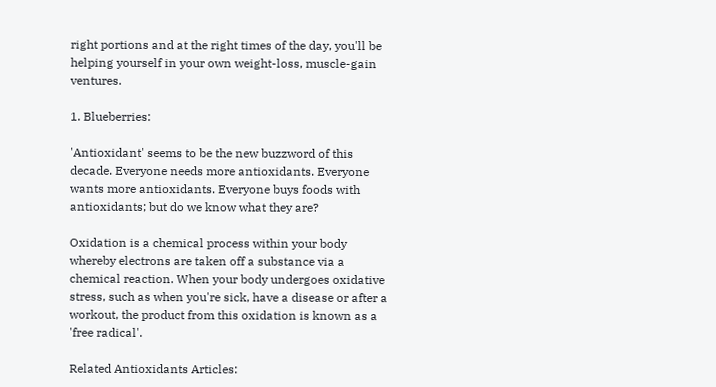right portions and at the right times of the day, you'll be helping yourself in your own weight-loss, muscle-gain ventures.

1. Blueberries:

'Antioxidant' seems to be the new buzzword of this decade. Everyone needs more antioxidants. Everyone wants more antioxidants. Everyone buys foods with antioxidants; but do we know what they are?

Oxidation is a chemical process within your body whereby electrons are taken off a substance via a chemical reaction. When your body undergoes oxidative stress, such as when you're sick, have a disease or after a workout, the product from this oxidation is known as a 'free radical'.

Related Antioxidants Articles: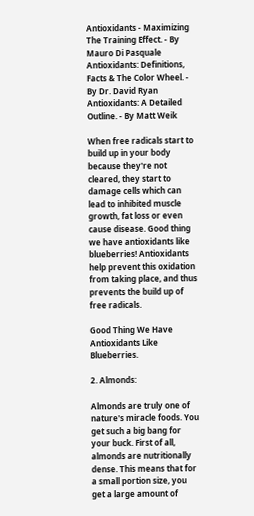Antioxidants - Maximizing The Training Effect. - By Mauro Di Pasquale
Antioxidants: Definitions, Facts & The Color Wheel. - By Dr. David Ryan
Antioxidants: A Detailed Outline. - By Matt Weik

When free radicals start to build up in your body because they're not cleared, they start to damage cells which can lead to inhibited muscle growth, fat loss or even cause disease. Good thing we have antioxidants like blueberries! Antioxidants help prevent this oxidation from taking place, and thus prevents the build up of free radicals.

Good Thing We Have Antioxidants Like Blueberries.

2. Almonds:

Almonds are truly one of nature's miracle foods. You get such a big bang for your buck. First of all, almonds are nutritionally dense. This means that for a small portion size, you get a large amount of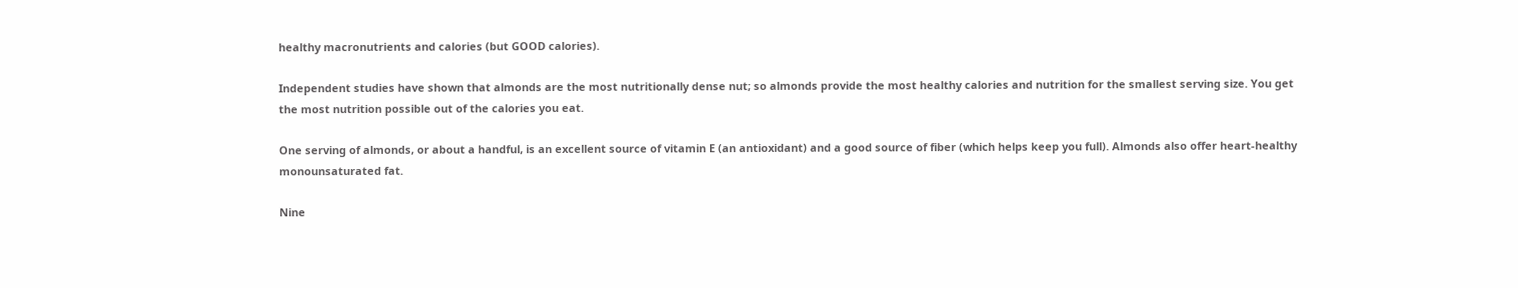healthy macronutrients and calories (but GOOD calories).

Independent studies have shown that almonds are the most nutritionally dense nut; so almonds provide the most healthy calories and nutrition for the smallest serving size. You get the most nutrition possible out of the calories you eat.

One serving of almonds, or about a handful, is an excellent source of vitamin E (an antioxidant) and a good source of fiber (which helps keep you full). Almonds also offer heart-healthy monounsaturated fat.

Nine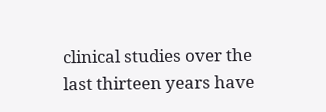clinical studies over the last thirteen years have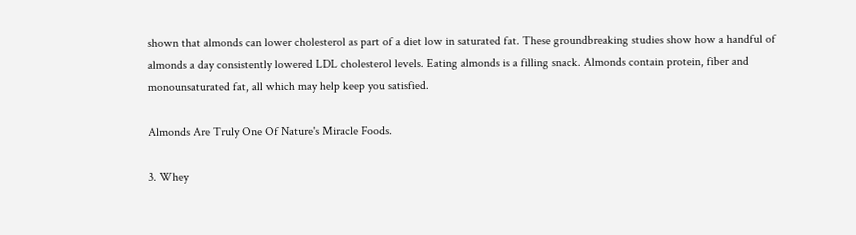shown that almonds can lower cholesterol as part of a diet low in saturated fat. These groundbreaking studies show how a handful of almonds a day consistently lowered LDL cholesterol levels. Eating almonds is a filling snack. Almonds contain protein, fiber and monounsaturated fat, all which may help keep you satisfied.

Almonds Are Truly One Of Nature's Miracle Foods.

3. Whey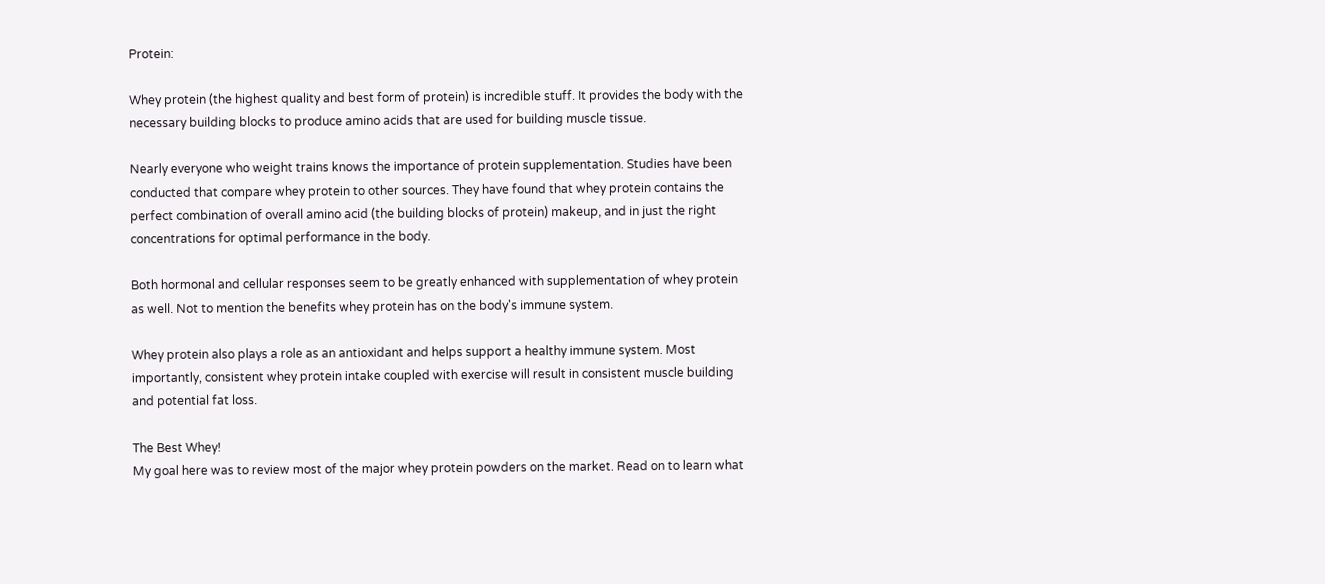Protein:

Whey protein (the highest quality and best form of protein) is incredible stuff. It provides the body with the necessary building blocks to produce amino acids that are used for building muscle tissue.

Nearly everyone who weight trains knows the importance of protein supplementation. Studies have been conducted that compare whey protein to other sources. They have found that whey protein contains the perfect combination of overall amino acid (the building blocks of protein) makeup, and in just the right concentrations for optimal performance in the body.

Both hormonal and cellular responses seem to be greatly enhanced with supplementation of whey protein as well. Not to mention the benefits whey protein has on the body's immune system.

Whey protein also plays a role as an antioxidant and helps support a healthy immune system. Most importantly, consistent whey protein intake coupled with exercise will result in consistent muscle building and potential fat loss.

The Best Whey!
My goal here was to review most of the major whey protein powders on the market. Read on to learn what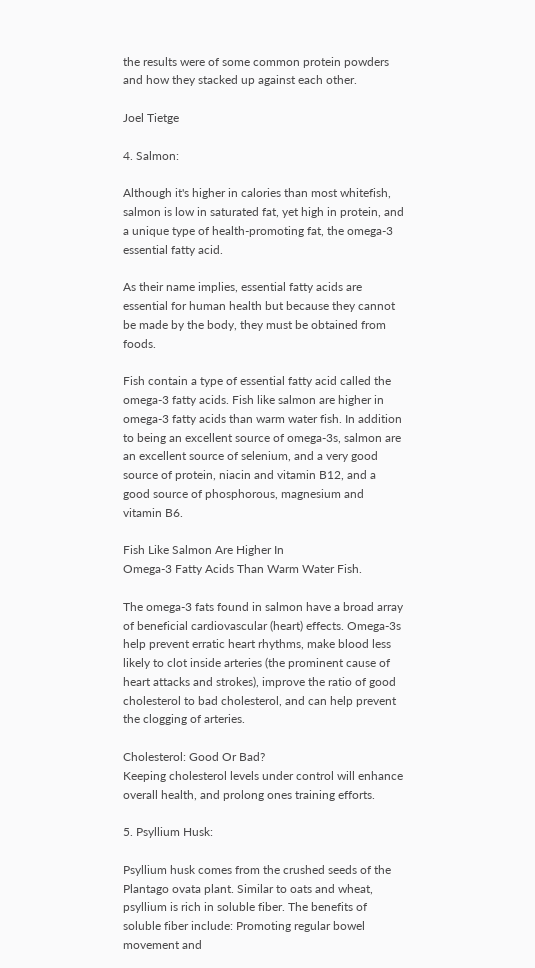the results were of some common protein powders and how they stacked up against each other.

Joel Tietge

4. Salmon:

Although it's higher in calories than most whitefish, salmon is low in saturated fat, yet high in protein, and a unique type of health-promoting fat, the omega-3 essential fatty acid.

As their name implies, essential fatty acids are essential for human health but because they cannot be made by the body, they must be obtained from foods.

Fish contain a type of essential fatty acid called the omega-3 fatty acids. Fish like salmon are higher in omega-3 fatty acids than warm water fish. In addition to being an excellent source of omega-3s, salmon are an excellent source of selenium, and a very good source of protein, niacin and vitamin B12, and a good source of phosphorous, magnesium and vitamin B6.

Fish Like Salmon Are Higher In
Omega-3 Fatty Acids Than Warm Water Fish.

The omega-3 fats found in salmon have a broad array of beneficial cardiovascular (heart) effects. Omega-3s help prevent erratic heart rhythms, make blood less likely to clot inside arteries (the prominent cause of heart attacks and strokes), improve the ratio of good cholesterol to bad cholesterol, and can help prevent the clogging of arteries.

Cholesterol: Good Or Bad?
Keeping cholesterol levels under control will enhance overall health, and prolong ones training efforts.

5. Psyllium Husk:

Psyllium husk comes from the crushed seeds of the Plantago ovata plant. Similar to oats and wheat, psyllium is rich in soluble fiber. The benefits of soluble fiber include: Promoting regular bowel movement and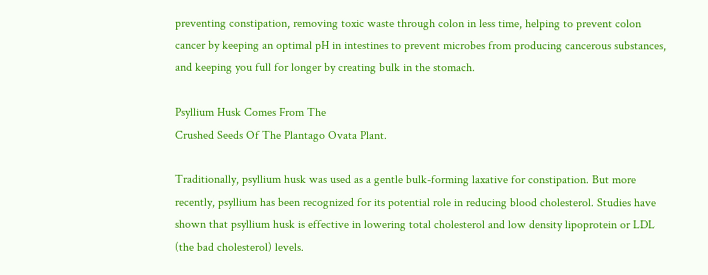preventing constipation, removing toxic waste through colon in less time, helping to prevent colon cancer by keeping an optimal pH in intestines to prevent microbes from producing cancerous substances, and keeping you full for longer by creating bulk in the stomach.

Psyllium Husk Comes From The
Crushed Seeds Of The Plantago Ovata Plant.

Traditionally, psyllium husk was used as a gentle bulk-forming laxative for constipation. But more recently, psyllium has been recognized for its potential role in reducing blood cholesterol. Studies have shown that psyllium husk is effective in lowering total cholesterol and low density lipoprotein or LDL (the bad cholesterol) levels.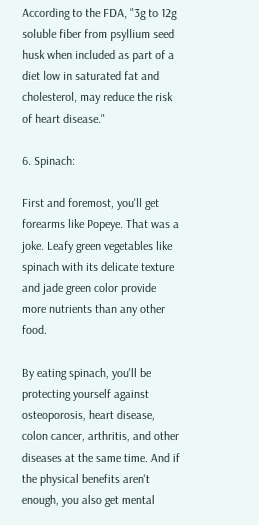According to the FDA, "3g to 12g soluble fiber from psyllium seed husk when included as part of a diet low in saturated fat and cholesterol, may reduce the risk of heart disease."

6. Spinach:

First and foremost, you'll get forearms like Popeye. That was a joke. Leafy green vegetables like spinach with its delicate texture and jade green color provide more nutrients than any other food.

By eating spinach, you'll be protecting yourself against osteoporosis, heart disease, colon cancer, arthritis, and other diseases at the same time. And if the physical benefits aren't enough, you also get mental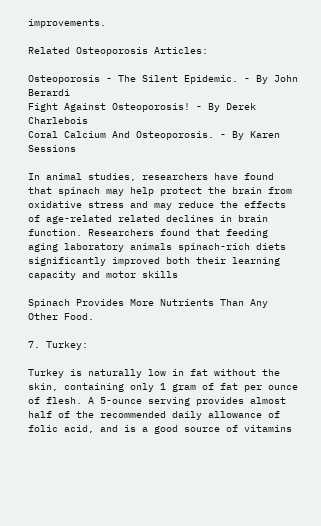improvements.

Related Osteoporosis Articles:

Osteoporosis - The Silent Epidemic. - By John Berardi
Fight Against Osteoporosis! - By Derek Charlebois
Coral Calcium And Osteoporosis. - By Karen Sessions

In animal studies, researchers have found that spinach may help protect the brain from oxidative stress and may reduce the effects of age-related related declines in brain function. Researchers found that feeding aging laboratory animals spinach-rich diets significantly improved both their learning capacity and motor skills

Spinach Provides More Nutrients Than Any Other Food.

7. Turkey:

Turkey is naturally low in fat without the skin, containing only 1 gram of fat per ounce of flesh. A 5-ounce serving provides almost half of the recommended daily allowance of folic acid, and is a good source of vitamins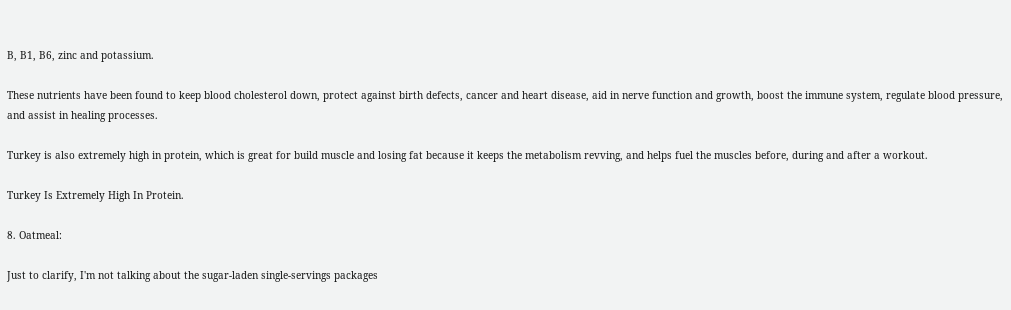B, B1, B6, zinc and potassium.

These nutrients have been found to keep blood cholesterol down, protect against birth defects, cancer and heart disease, aid in nerve function and growth, boost the immune system, regulate blood pressure, and assist in healing processes.

Turkey is also extremely high in protein, which is great for build muscle and losing fat because it keeps the metabolism revving, and helps fuel the muscles before, during and after a workout.

Turkey Is Extremely High In Protein.

8. Oatmeal:

Just to clarify, I'm not talking about the sugar-laden single-servings packages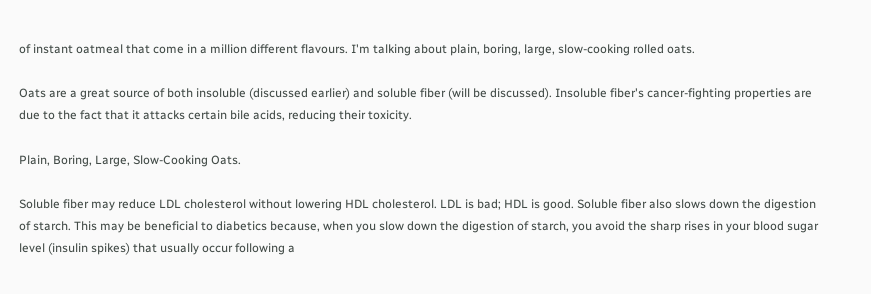of instant oatmeal that come in a million different flavours. I'm talking about plain, boring, large, slow-cooking rolled oats.

Oats are a great source of both insoluble (discussed earlier) and soluble fiber (will be discussed). Insoluble fiber's cancer-fighting properties are due to the fact that it attacks certain bile acids, reducing their toxicity.

Plain, Boring, Large, Slow-Cooking Oats.

Soluble fiber may reduce LDL cholesterol without lowering HDL cholesterol. LDL is bad; HDL is good. Soluble fiber also slows down the digestion of starch. This may be beneficial to diabetics because, when you slow down the digestion of starch, you avoid the sharp rises in your blood sugar level (insulin spikes) that usually occur following a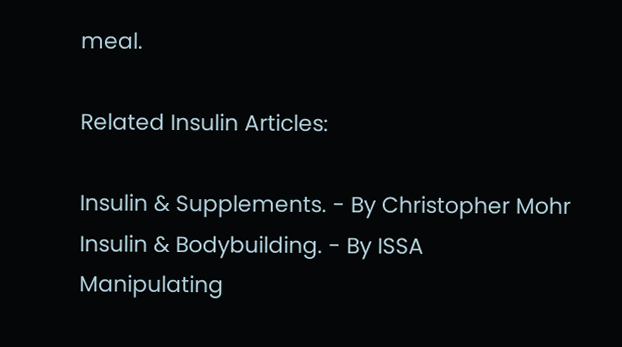meal.

Related Insulin Articles:

Insulin & Supplements. - By Christopher Mohr
Insulin & Bodybuilding. - By ISSA
Manipulating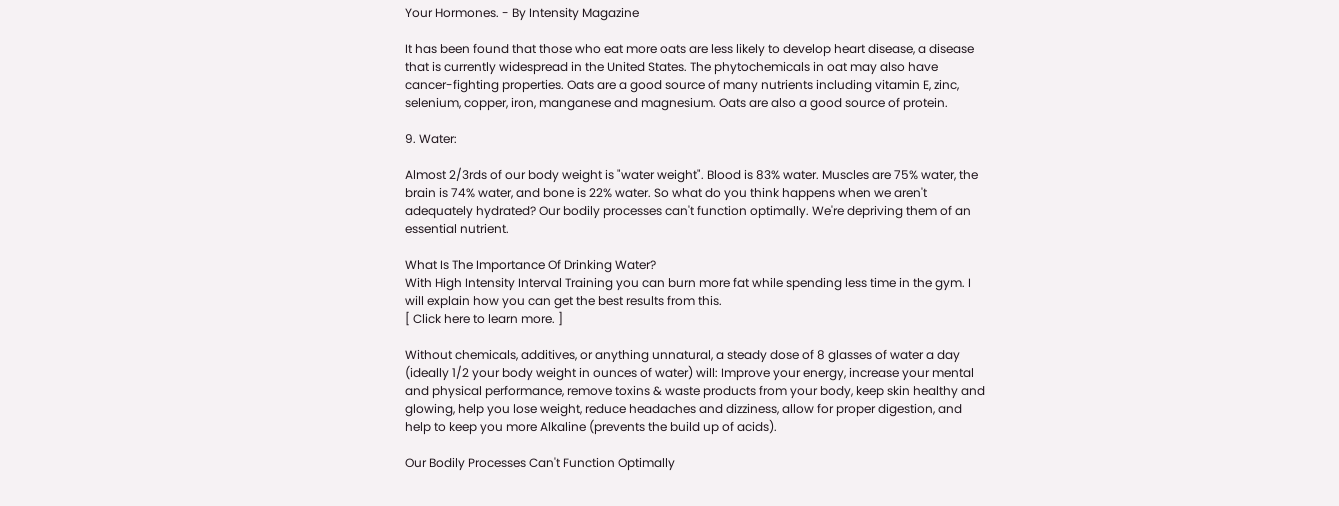Your Hormones. - By Intensity Magazine

It has been found that those who eat more oats are less likely to develop heart disease, a disease that is currently widespread in the United States. The phytochemicals in oat may also have cancer-fighting properties. Oats are a good source of many nutrients including vitamin E, zinc, selenium, copper, iron, manganese and magnesium. Oats are also a good source of protein.

9. Water:

Almost 2/3rds of our body weight is "water weight". Blood is 83% water. Muscles are 75% water, the brain is 74% water, and bone is 22% water. So what do you think happens when we aren't adequately hydrated? Our bodily processes can't function optimally. We're depriving them of an essential nutrient.

What Is The Importance Of Drinking Water?
With High Intensity Interval Training you can burn more fat while spending less time in the gym. I will explain how you can get the best results from this.
[ Click here to learn more. ]

Without chemicals, additives, or anything unnatural, a steady dose of 8 glasses of water a day (ideally 1/2 your body weight in ounces of water) will: Improve your energy, increase your mental and physical performance, remove toxins & waste products from your body, keep skin healthy and glowing, help you lose weight, reduce headaches and dizziness, allow for proper digestion, and help to keep you more Alkaline (prevents the build up of acids).

Our Bodily Processes Can't Function Optimally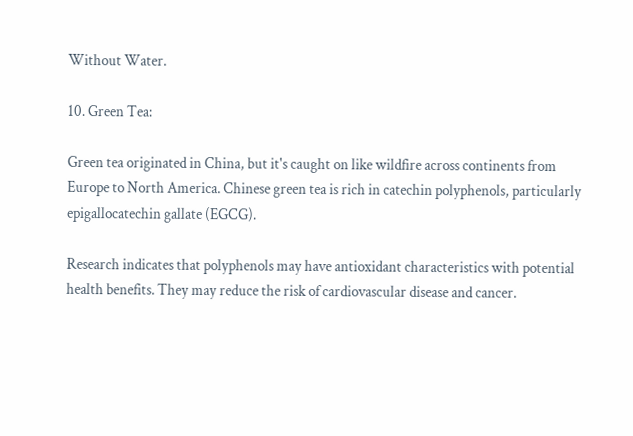Without Water.

10. Green Tea:

Green tea originated in China, but it's caught on like wildfire across continents from Europe to North America. Chinese green tea is rich in catechin polyphenols, particularly epigallocatechin gallate (EGCG).

Research indicates that polyphenols may have antioxidant characteristics with potential health benefits. They may reduce the risk of cardiovascular disease and cancer.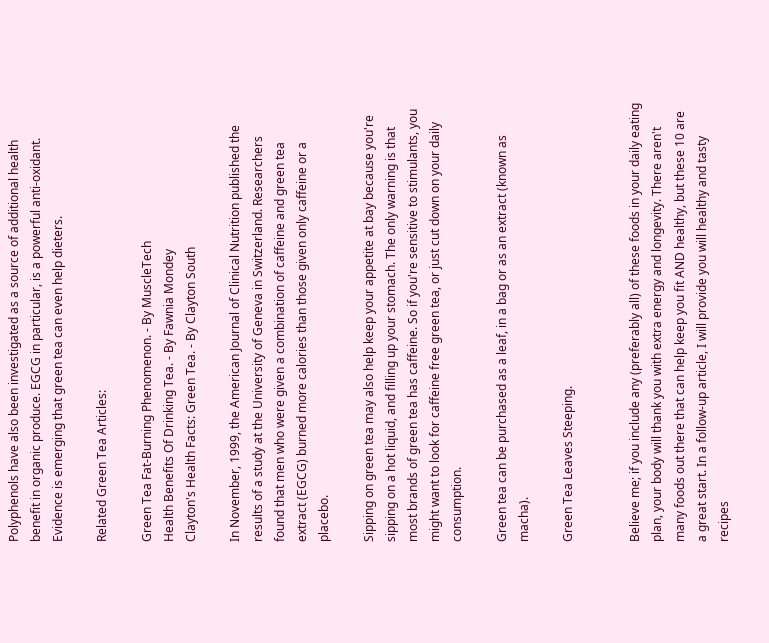Polyphenols have also been investigated as a source of additional health benefit in organic produce. EGCG in particular, is a powerful anti-oxidant. Evidence is emerging that green tea can even help dieters.

Related Green Tea Articles:

Green Tea Fat-Burning Phenomenon. - By MuscleTech
Health Benefits Of Drinking Tea. - By Fawnia Mondey
Clayton's Health Facts: Green Tea. - By Clayton South

In November, 1999, the American Journal of Clinical Nutrition published the results of a study at the University of Geneva in Switzerland. Researchers found that men who were given a combination of caffeine and green tea extract (EGCG) burned more calories than those given only caffeine or a placebo.

Sipping on green tea may also help keep your appetite at bay because you're sipping on a hot liquid, and filling up your stomach. The only warning is that most brands of green tea has caffeine. So if you're sensitive to stimulants, you might want to look for caffeine free green tea, or just cut down on your daily consumption.

Green tea can be purchased as a leaf, in a bag or as an extract (known as macha).

Green Tea Leaves Steeping.


Believe me; if you include any (preferably all) of these foods in your daily eating plan, your body will thank you with extra energy and longevity. There aren't many foods out there that can help keep you fit AND healthy, but these 10 are a great start. In a follow-up article, I will provide you will healthy and tasty recipes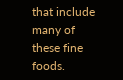that include many of these fine foods.